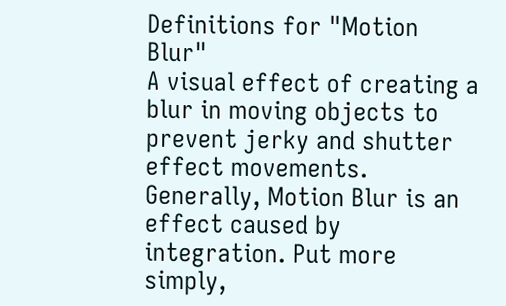Definitions for "Motion Blur"
A visual effect of creating a blur in moving objects to prevent jerky and shutter effect movements.
Generally, Motion Blur is an effect caused by integration. Put more simply,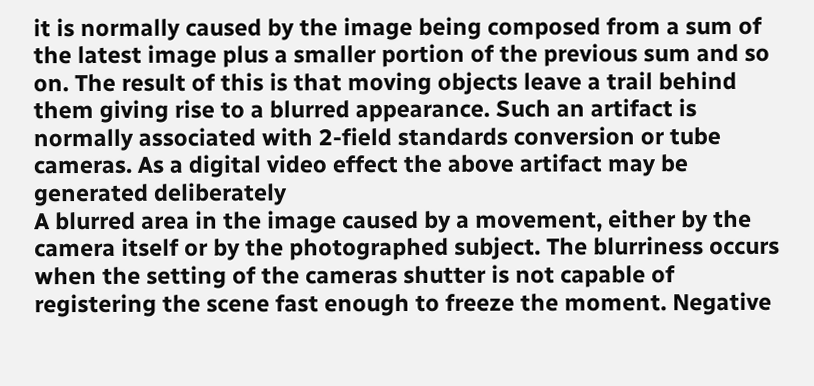it is normally caused by the image being composed from a sum of the latest image plus a smaller portion of the previous sum and so on. The result of this is that moving objects leave a trail behind them giving rise to a blurred appearance. Such an artifact is normally associated with 2-field standards conversion or tube cameras. As a digital video effect the above artifact may be generated deliberately
A blurred area in the image caused by a movement, either by the camera itself or by the photographed subject. The blurriness occurs when the setting of the cameras shutter is not capable of registering the scene fast enough to freeze the moment. Negative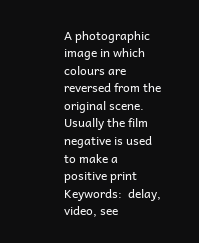A photographic image in which colours are reversed from the original scene. Usually the film negative is used to make a positive print
Keywords:  delay, video, see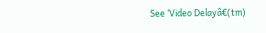See ‘Video Delayâ€(tm)